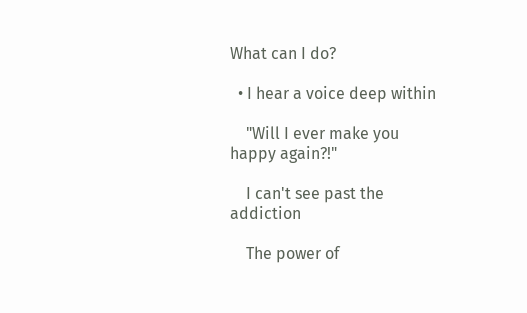What can I do?

  • I hear a voice deep within

    "Will I ever make you happy again?!"

    I can't see past the addiction

    The power of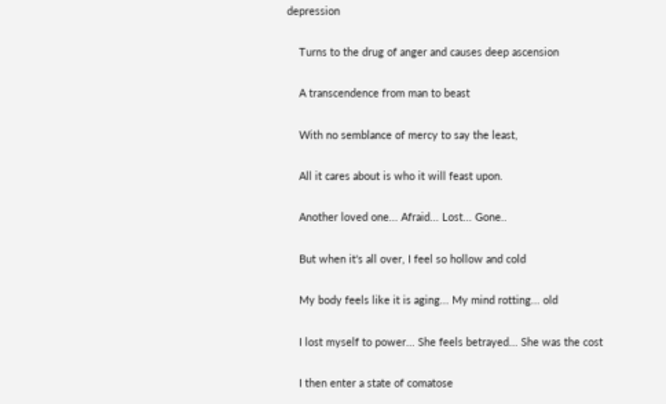depression

    Turns to the drug of anger and causes deep ascension

    A transcendence from man to beast

    With no semblance of mercy to say the least,

    All it cares about is who it will feast upon.

    Another loved one... Afraid... Lost... Gone..

    But when it's all over, I feel so hollow and cold

    My body feels like it is aging... My mind rotting... old

    I lost myself to power... She feels betrayed... She was the cost

    I then enter a state of comatose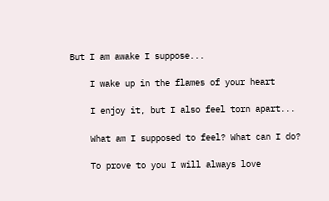But I am awake I suppose...

    I wake up in the flames of your heart

    I enjoy it, but I also feel torn apart...

    What am I supposed to feel? What can I do?

    To prove to you I will always love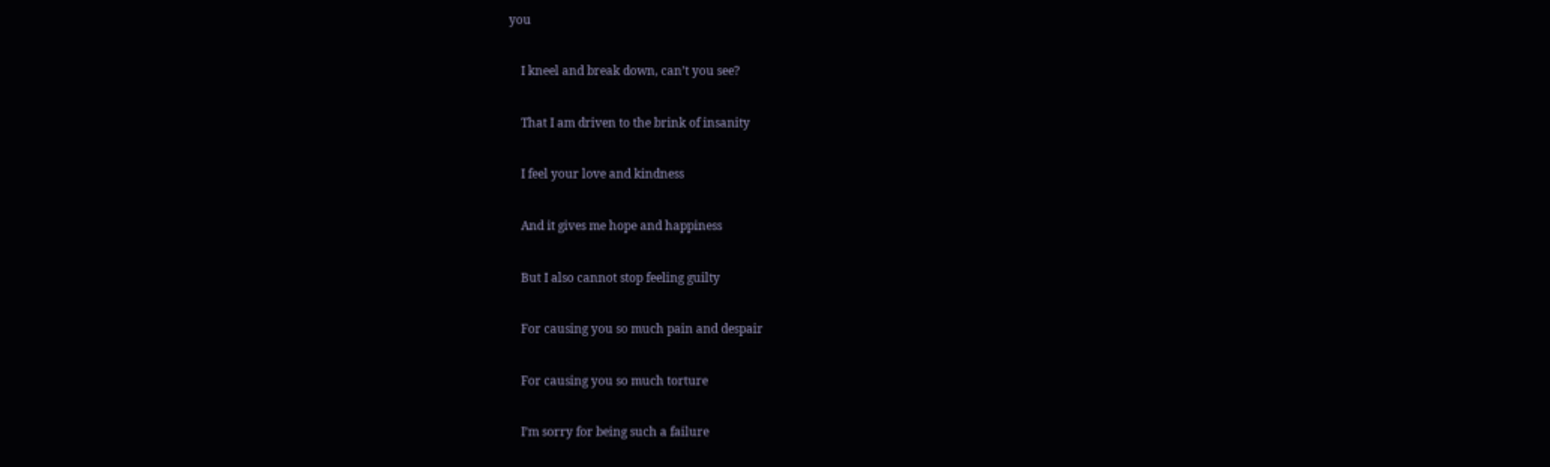you

    I kneel and break down, can’t you see?

    That I am driven to the brink of insanity

    I feel your love and kindness

    And it gives me hope and happiness

    But I also cannot stop feeling guilty

    For causing you so much pain and despair

    For causing you so much torture

    I’m sorry for being such a failure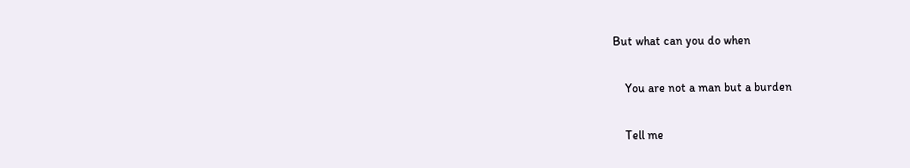But what can you do when

    You are not a man but a burden

    Tell me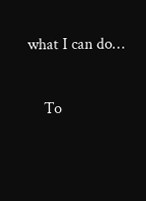what I can do…

    To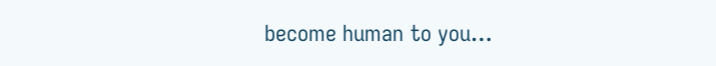become human to you…